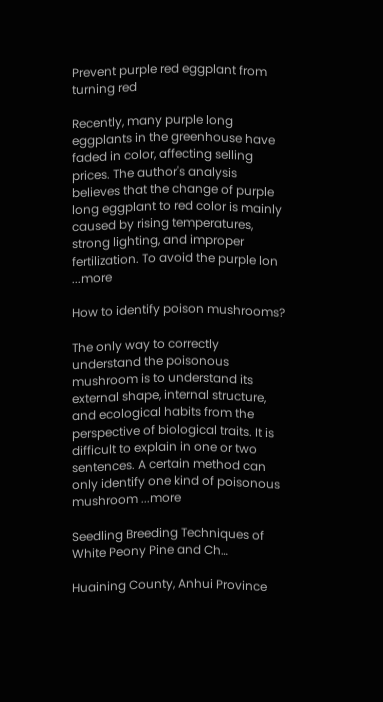Prevent purple red eggplant from turning red

Recently, many purple long eggplants in the greenhouse have faded in color, affecting selling prices. The author's analysis believes that the change of purple long eggplant to red color is mainly caused by rising temperatures, strong lighting, and improper fertilization. To avoid the purple lon ...more

How to identify poison mushrooms?

The only way to correctly understand the poisonous mushroom is to understand its external shape, internal structure, and ecological habits from the perspective of biological traits. It is difficult to explain in one or two sentences. A certain method can only identify one kind of poisonous mushroom ...more

Seedling Breeding Techniques of White Peony Pine and Ch…

Huaining County, Anhui Province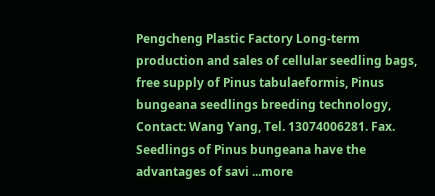Pengcheng Plastic Factory Long-term production and sales of cellular seedling bags, free supply of Pinus tabulaeformis, Pinus bungeana seedlings breeding technology, Contact: Wang Yang, Tel. 13074006281. Fax. Seedlings of Pinus bungeana have the advantages of savi ...more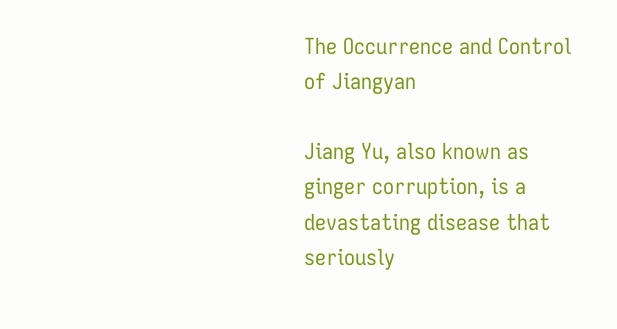The Occurrence and Control of Jiangyan

Jiang Yu, also known as ginger corruption, is a devastating disease that seriously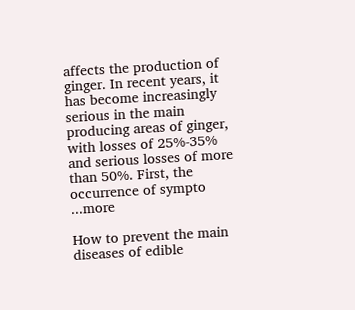affects the production of ginger. In recent years, it has become increasingly serious in the main producing areas of ginger, with losses of 25%-35% and serious losses of more than 50%. First, the occurrence of sympto ...more

How to prevent the main diseases of edible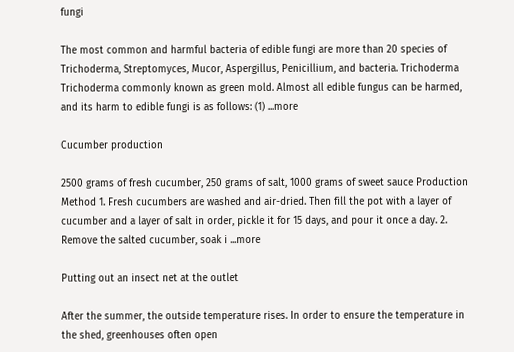fungi

The most common and harmful bacteria of edible fungi are more than 20 species of Trichoderma, Streptomyces, Mucor, Aspergillus, Penicillium, and bacteria. Trichoderma Trichoderma commonly known as green mold. Almost all edible fungus can be harmed, and its harm to edible fungi is as follows: (1) ...more

Cucumber production

2500 grams of fresh cucumber, 250 grams of salt, 1000 grams of sweet sauce Production Method 1. Fresh cucumbers are washed and air-dried. Then fill the pot with a layer of cucumber and a layer of salt in order, pickle it for 15 days, and pour it once a day. 2. Remove the salted cucumber, soak i ...more

Putting out an insect net at the outlet

After the summer, the outside temperature rises. In order to ensure the temperature in the shed, greenhouses often open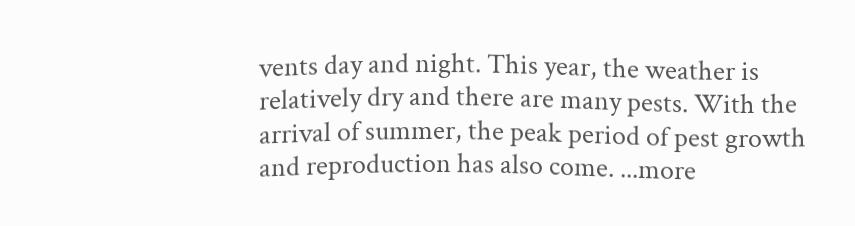vents day and night. This year, the weather is relatively dry and there are many pests. With the arrival of summer, the peak period of pest growth and reproduction has also come. ...more